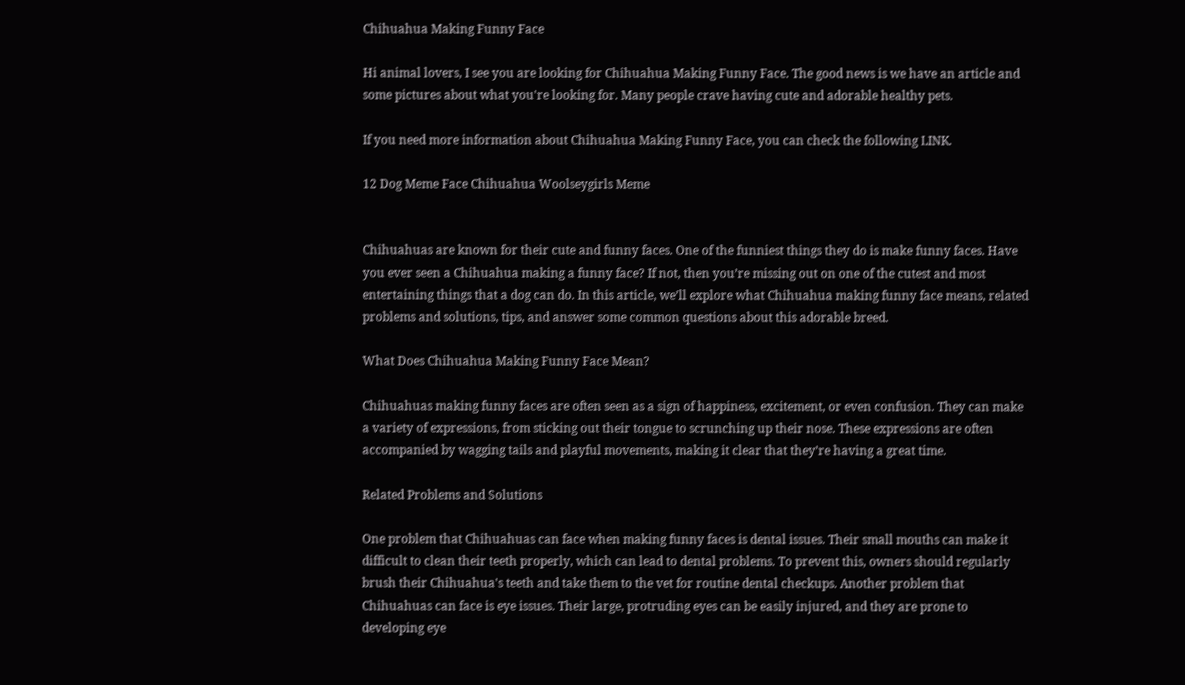Chihuahua Making Funny Face

Hi animal lovers, I see you are looking for Chihuahua Making Funny Face. The good news is we have an article and some pictures about what you're looking for. Many people crave having cute and adorable healthy pets.

If you need more information about Chihuahua Making Funny Face, you can check the following LINK.

12 Dog Meme Face Chihuahua Woolseygirls Meme


Chihuahuas are known for their cute and funny faces. One of the funniest things they do is make funny faces. Have you ever seen a Chihuahua making a funny face? If not, then you’re missing out on one of the cutest and most entertaining things that a dog can do. In this article, we’ll explore what Chihuahua making funny face means, related problems and solutions, tips, and answer some common questions about this adorable breed.

What Does Chihuahua Making Funny Face Mean?

Chihuahuas making funny faces are often seen as a sign of happiness, excitement, or even confusion. They can make a variety of expressions, from sticking out their tongue to scrunching up their nose. These expressions are often accompanied by wagging tails and playful movements, making it clear that they’re having a great time.

Related Problems and Solutions

One problem that Chihuahuas can face when making funny faces is dental issues. Their small mouths can make it difficult to clean their teeth properly, which can lead to dental problems. To prevent this, owners should regularly brush their Chihuahua's teeth and take them to the vet for routine dental checkups. Another problem that Chihuahuas can face is eye issues. Their large, protruding eyes can be easily injured, and they are prone to developing eye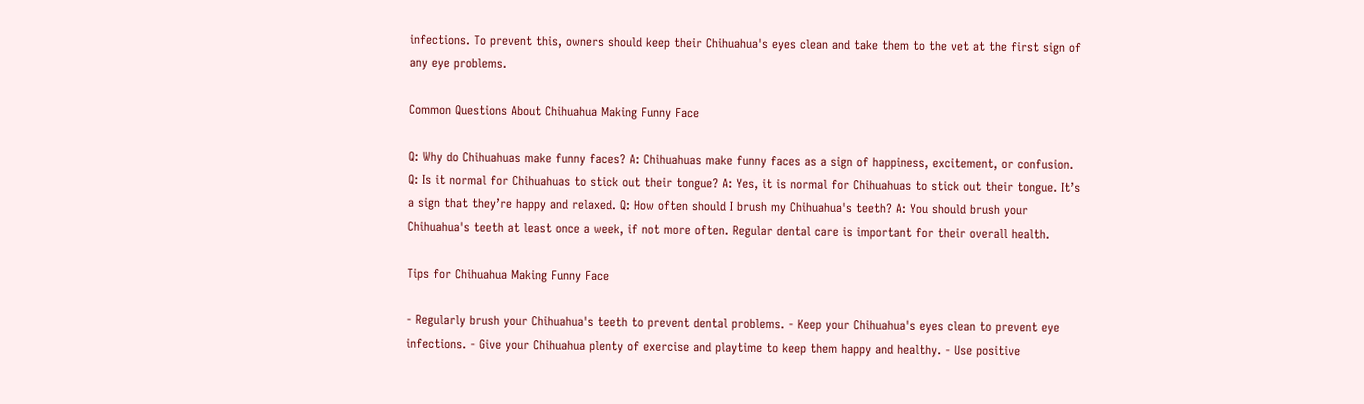infections. To prevent this, owners should keep their Chihuahua's eyes clean and take them to the vet at the first sign of any eye problems.

Common Questions About Chihuahua Making Funny Face

Q: Why do Chihuahuas make funny faces? A: Chihuahuas make funny faces as a sign of happiness, excitement, or confusion. Q: Is it normal for Chihuahuas to stick out their tongue? A: Yes, it is normal for Chihuahuas to stick out their tongue. It’s a sign that they’re happy and relaxed. Q: How often should I brush my Chihuahua's teeth? A: You should brush your Chihuahua's teeth at least once a week, if not more often. Regular dental care is important for their overall health.

Tips for Chihuahua Making Funny Face

- Regularly brush your Chihuahua's teeth to prevent dental problems. - Keep your Chihuahua's eyes clean to prevent eye infections. - Give your Chihuahua plenty of exercise and playtime to keep them happy and healthy. - Use positive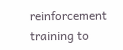reinforcement training to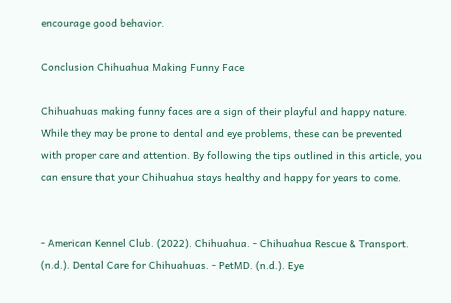encourage good behavior.

Conclusion Chihuahua Making Funny Face

Chihuahuas making funny faces are a sign of their playful and happy nature. While they may be prone to dental and eye problems, these can be prevented with proper care and attention. By following the tips outlined in this article, you can ensure that your Chihuahua stays healthy and happy for years to come.


- American Kennel Club. (2022). Chihuahua. - Chihuahua Rescue & Transport. (n.d.). Dental Care for Chihuahuas. - PetMD. (n.d.). Eye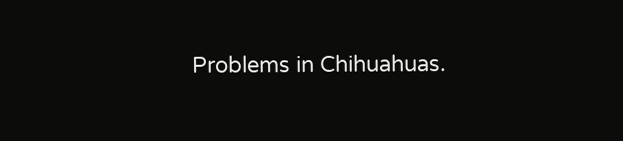Problems in Chihuahuas.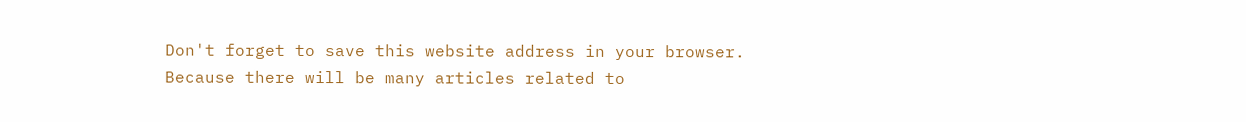Don't forget to save this website address in your browser. Because there will be many articles related to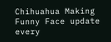Chihuahua Making Funny Face update every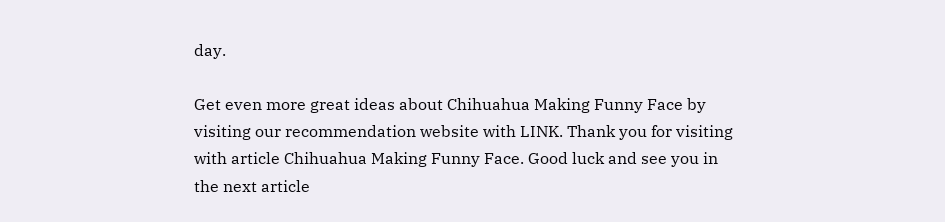day.

Get even more great ideas about Chihuahua Making Funny Face by visiting our recommendation website with LINK. Thank you for visiting with article Chihuahua Making Funny Face. Good luck and see you in the next article